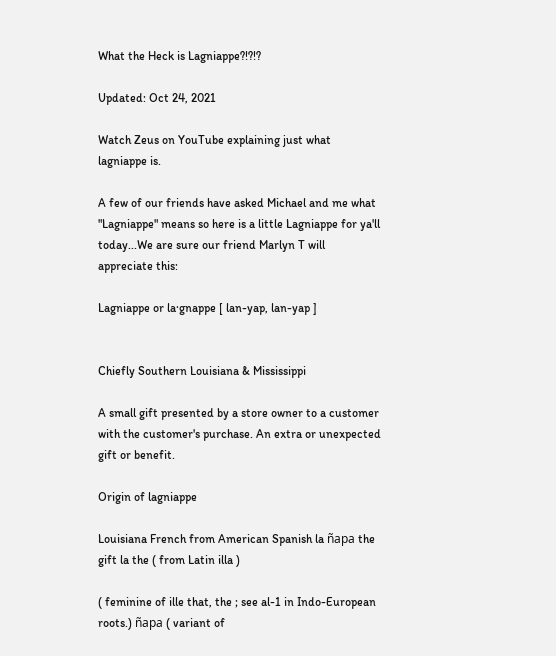What the Heck is Lagniappe?!?!?

Updated: Oct 24, 2021

Watch Zeus on YouTube explaining just what lagniappe is.

A few of our friends have asked Michael and me what "Lagniappe" means so here is a little Lagniappe for ya'll today...We are sure our friend Marlyn T will appreciate this:

Lagniappe or la·gnappe [ lan-yap, lan-yap ]


Chiefly Southern Louisiana & Mississippi

A small gift presented by a store owner to a customer with the customer's purchase. An extra or unexpected gift or benefit.

Origin of lagniappe

Louisiana French from American Spanish la ñapa the gift la the ( from Latin illa )

( feminine of ille that, the ; see al-1 in Indo-European roots.) ñapa ( variant of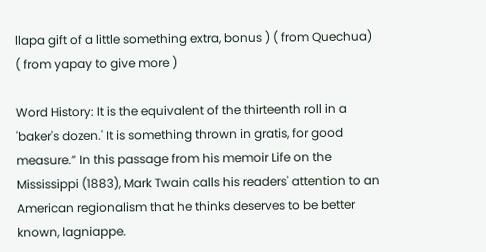llapa gift of a little something extra, bonus ) ( from Quechua) ( from yapay to give more )

Word History: It is the equivalent of the thirteenth roll in a 'baker's dozen.' It is something thrown in gratis, for good measure.” In this passage from his memoir Life on the Mississippi (1883), Mark Twain calls his readers' attention to an American regionalism that he thinks deserves to be better known, lagniappe.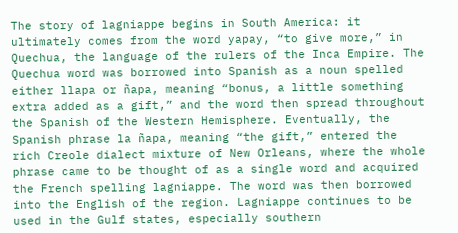The story of lagniappe begins in South America: it ultimately comes from the word yapay, “to give more,” in Quechua, the language of the rulers of the Inca Empire. The Quechua word was borrowed into Spanish as a noun spelled either llapa or ñapa, meaning “bonus, a little something extra added as a gift,” and the word then spread throughout the Spanish of the Western Hemisphere. Eventually, the Spanish phrase la ñapa, meaning “the gift,” entered the rich Creole dialect mixture of New Orleans, where the whole phrase came to be thought of as a single word and acquired the French spelling lagniappe. The word was then borrowed into the English of the region. Lagniappe continues to be used in the Gulf states, especially southern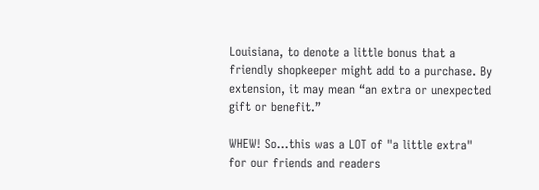Louisiana, to denote a little bonus that a friendly shopkeeper might add to a purchase. By extension, it may mean “an extra or unexpected gift or benefit.”

WHEW! So...this was a LOT of "a little extra" for our friends and readers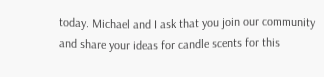today. Michael and I ask that you join our community and share your ideas for candle scents for this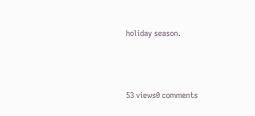holiday season.



53 views0 comments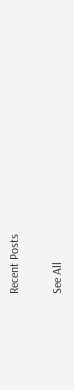Recent Posts

See All